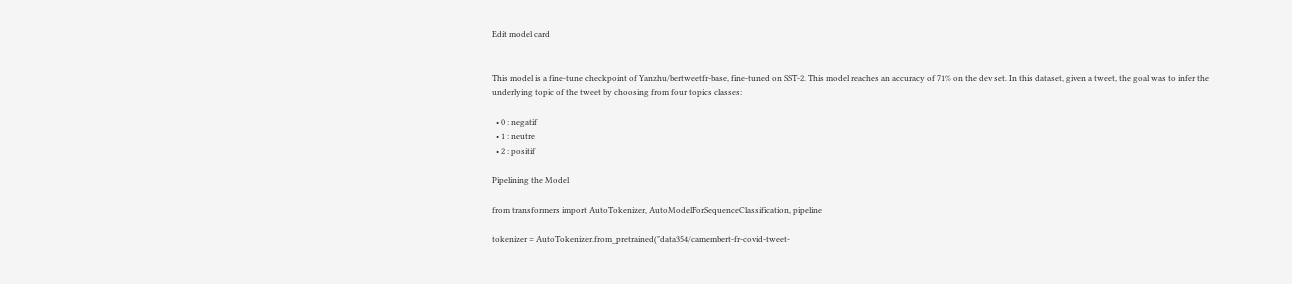Edit model card


This model is a fine-tune checkpoint of Yanzhu/bertweetfr-base, fine-tuned on SST-2. This model reaches an accuracy of 71% on the dev set. In this dataset, given a tweet, the goal was to infer the underlying topic of the tweet by choosing from four topics classes:

  • 0 : negatif
  • 1 : neutre
  • 2 : positif

Pipelining the Model

from transformers import AutoTokenizer, AutoModelForSequenceClassification, pipeline

tokenizer = AutoTokenizer.from_pretrained("data354/camembert-fr-covid-tweet-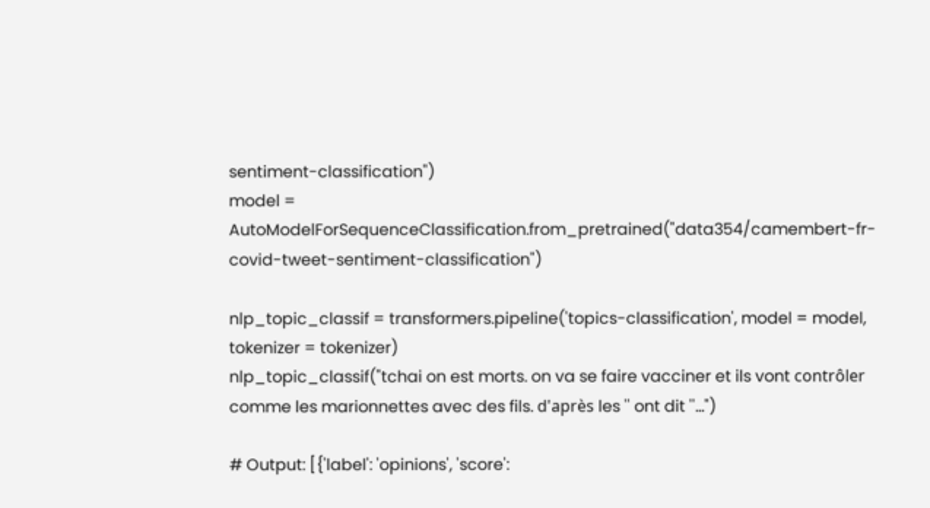sentiment-classification")
model = AutoModelForSequenceClassification.from_pretrained("data354/camembert-fr-covid-tweet-sentiment-classification")

nlp_topic_classif = transformers.pipeline('topics-classification', model = model, tokenizer = tokenizer)
nlp_topic_classif("tchai on est morts. on va se faire vacciner et ils vont contrôler comme les marionnettes avec des fils. d'après les '' ont dit ''...")

# Output: [{'label': 'opinions', 'score':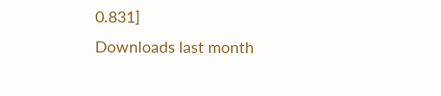0.831]
Downloads last month